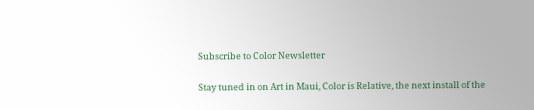Subscribe to Color Newsletter

Stay tuned in on Art in Maui, Color is Relative, the next install of the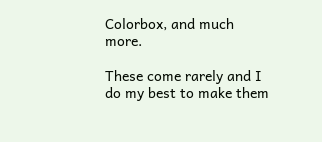Colorbox, and much more.

These come rarely and I do my best to make them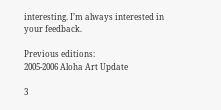interesting. I’m always interested in your feedback.

Previous editions:
2005-2006 Aloha Art Update

3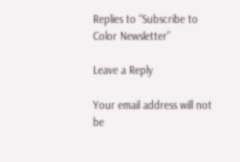Replies to “Subscribe to Color Newsletter”

Leave a Reply

Your email address will not be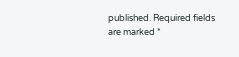published. Required fields are marked *